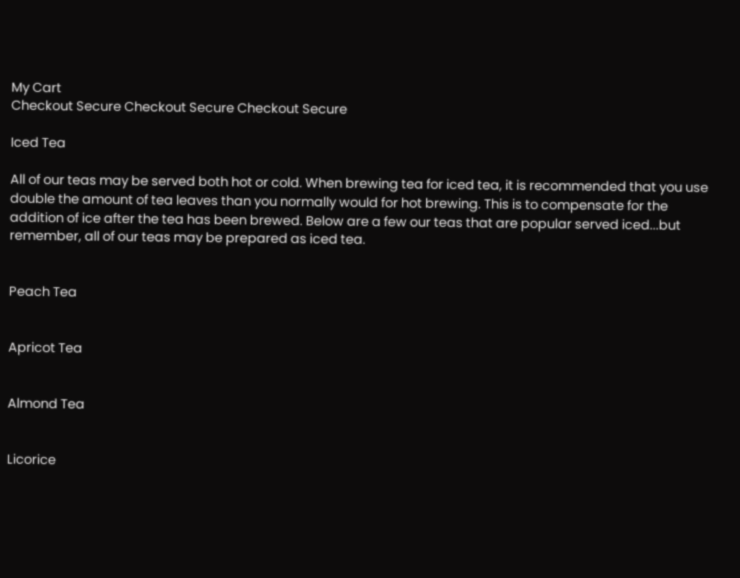My Cart
Checkout Secure Checkout Secure Checkout Secure

Iced Tea

All of our teas may be served both hot or cold. When brewing tea for iced tea, it is recommended that you use double the amount of tea leaves than you normally would for hot brewing. This is to compensate for the addition of ice after the tea has been brewed. Below are a few our teas that are popular served iced...but remember, all of our teas may be prepared as iced tea.


Peach Tea


Apricot Tea


Almond Tea


Licorice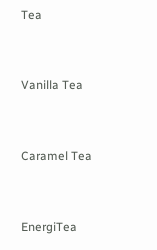Tea


Vanilla Tea


Caramel Tea


EnergiTea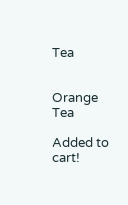Tea


Orange Tea

Added to cart!